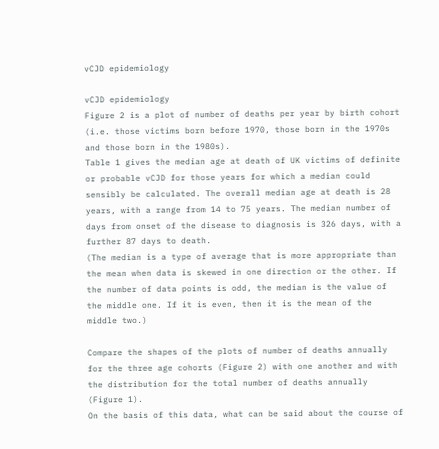vCJD epidemiology

vCJD epidemiology
Figure 2 is a plot of number of deaths per year by birth cohort (i.e. those victims born before 1970, those born in the 1970s and those born in the 1980s).
Table 1 gives the median age at death of UK victims of definite or probable vCJD for those years for which a median could sensibly be calculated. The overall median age at death is 28 years, with a range from 14 to 75 years. The median number of days from onset of the disease to diagnosis is 326 days, with a further 87 days to death.
(The median is a type of average that is more appropriate than the mean when data is skewed in one direction or the other. If the number of data points is odd, the median is the value of the middle one. If it is even, then it is the mean of the middle two.)

Compare the shapes of the plots of number of deaths annually for the three age cohorts (Figure 2) with one another and with the distribution for the total number of deaths annually (Figure 1).
On the basis of this data, what can be said about the course of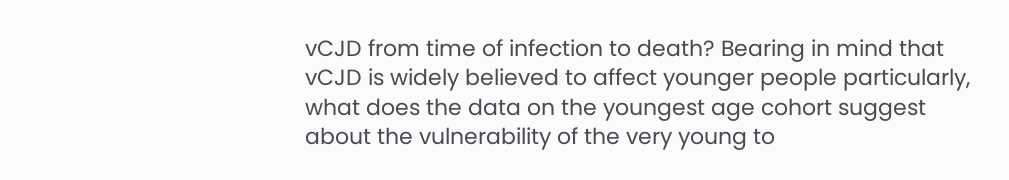vCJD from time of infection to death? Bearing in mind that vCJD is widely believed to affect younger people particularly, what does the data on the youngest age cohort suggest about the vulnerability of the very young to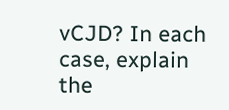vCJD? In each case, explain the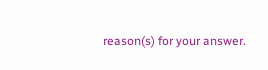reason(s) for your answer.